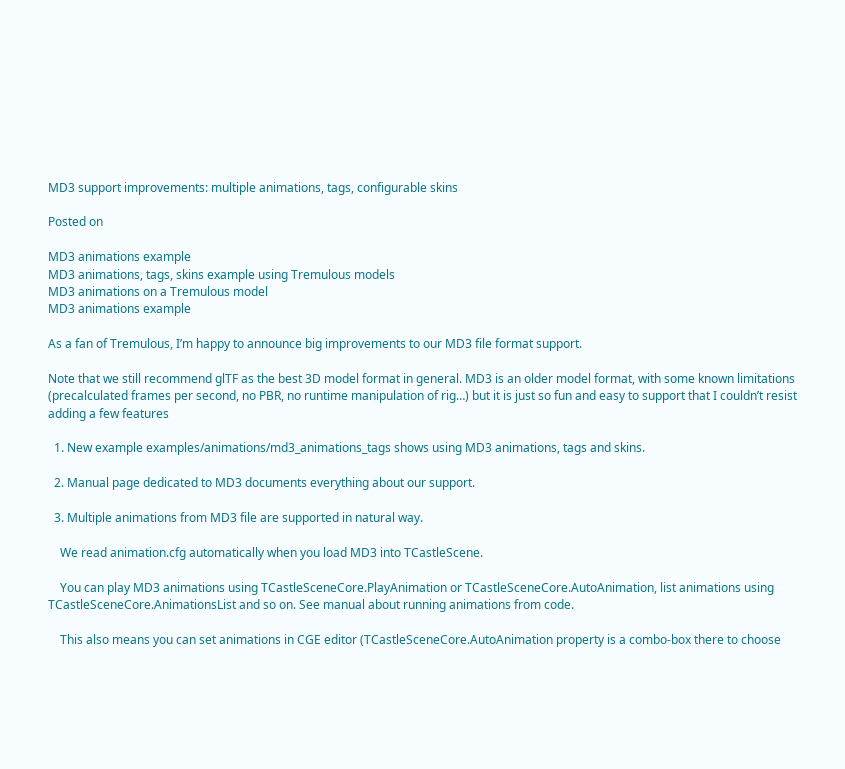MD3 support improvements: multiple animations, tags, configurable skins

Posted on

MD3 animations example
MD3 animations, tags, skins example using Tremulous models
MD3 animations on a Tremulous model
MD3 animations example

As a fan of Tremulous, I’m happy to announce big improvements to our MD3 file format support.

Note that we still recommend glTF as the best 3D model format in general. MD3 is an older model format, with some known limitations (precalculated frames per second, no PBR, no runtime manipulation of rig…) but it is just so fun and easy to support that I couldn’t resist adding a few features

  1. New example examples/animations/md3_animations_tags shows using MD3 animations, tags and skins.

  2. Manual page dedicated to MD3 documents everything about our support.

  3. Multiple animations from MD3 file are supported in natural way.

    We read animation.cfg automatically when you load MD3 into TCastleScene.

    You can play MD3 animations using TCastleSceneCore.PlayAnimation or TCastleSceneCore.AutoAnimation, list animations using TCastleSceneCore.AnimationsList and so on. See manual about running animations from code.

    This also means you can set animations in CGE editor (TCastleSceneCore.AutoAnimation property is a combo-box there to choose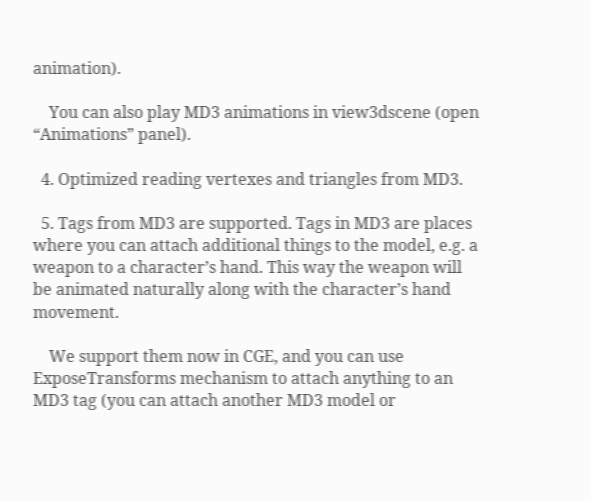animation).

    You can also play MD3 animations in view3dscene (open “Animations” panel).

  4. Optimized reading vertexes and triangles from MD3.

  5. Tags from MD3 are supported. Tags in MD3 are places where you can attach additional things to the model, e.g. a weapon to a character’s hand. This way the weapon will be animated naturally along with the character’s hand movement.

    We support them now in CGE, and you can use ExposeTransforms mechanism to attach anything to an MD3 tag (you can attach another MD3 model or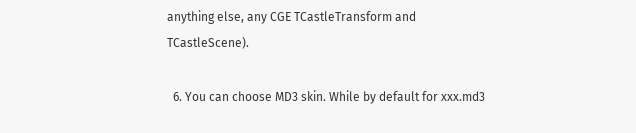anything else, any CGE TCastleTransform and TCastleScene).

  6. You can choose MD3 skin. While by default for xxx.md3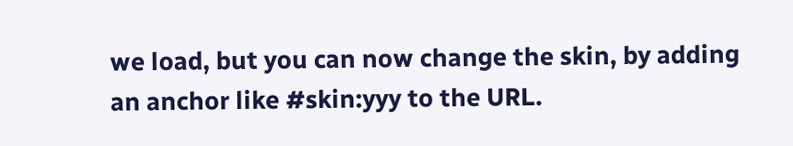we load, but you can now change the skin, by adding an anchor like #skin:yyy to the URL.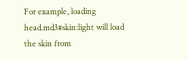For example, loading head.md3#skin:light will load the skin from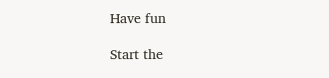Have fun

Start the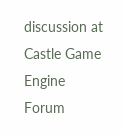discussion at Castle Game Engine Forum